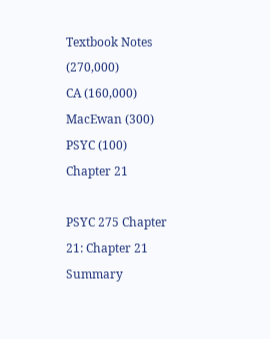Textbook Notes (270,000)
CA (160,000)
MacEwan (300)
PSYC (100)
Chapter 21

PSYC 275 Chapter 21: Chapter 21 Summary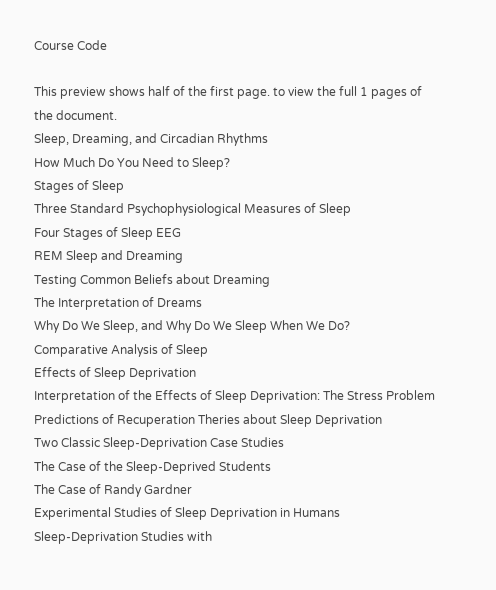Course Code

This preview shows half of the first page. to view the full 1 pages of the document.
Sleep, Dreaming, and Circadian Rhythms
How Much Do You Need to Sleep?
Stages of Sleep
Three Standard Psychophysiological Measures of Sleep
Four Stages of Sleep EEG
REM Sleep and Dreaming
Testing Common Beliefs about Dreaming
The Interpretation of Dreams
Why Do We Sleep, and Why Do We Sleep When We Do?
Comparative Analysis of Sleep
Effects of Sleep Deprivation
Interpretation of the Effects of Sleep Deprivation: The Stress Problem
Predictions of Recuperation Theries about Sleep Deprivation
Two Classic Sleep-Deprivation Case Studies
The Case of the Sleep-Deprived Students
The Case of Randy Gardner
Experimental Studies of Sleep Deprivation in Humans
Sleep-Deprivation Studies with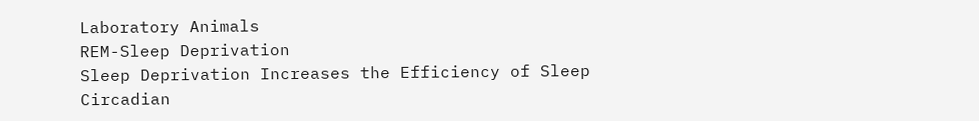Laboratory Animals
REM-Sleep Deprivation
Sleep Deprivation Increases the Efficiency of Sleep
Circadian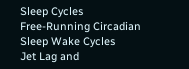Sleep Cycles
Free-Running Circadian Sleep Wake Cycles
Jet Lag and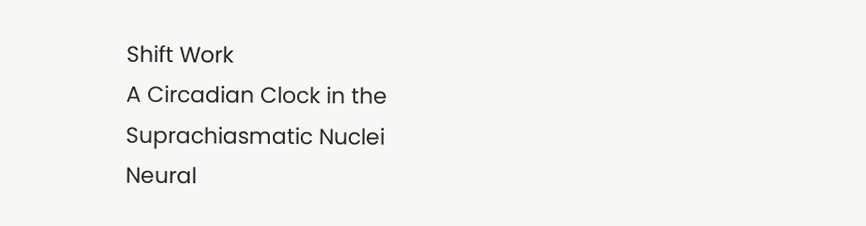Shift Work
A Circadian Clock in the Suprachiasmatic Nuclei
Neural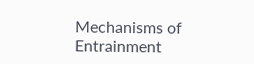Mechanisms of Entrainment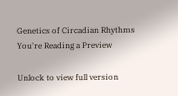Genetics of Circadian Rhythms
You're Reading a Preview

Unlock to view full version